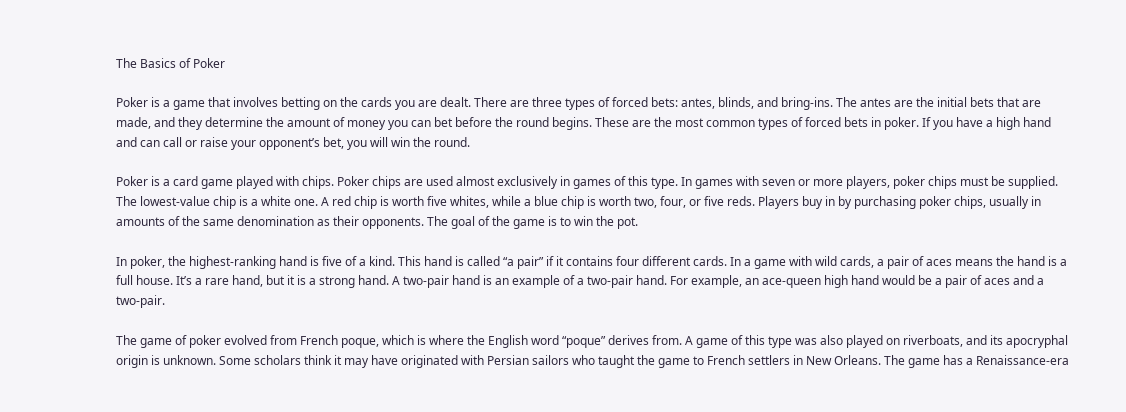The Basics of Poker

Poker is a game that involves betting on the cards you are dealt. There are three types of forced bets: antes, blinds, and bring-ins. The antes are the initial bets that are made, and they determine the amount of money you can bet before the round begins. These are the most common types of forced bets in poker. If you have a high hand and can call or raise your opponent’s bet, you will win the round.

Poker is a card game played with chips. Poker chips are used almost exclusively in games of this type. In games with seven or more players, poker chips must be supplied. The lowest-value chip is a white one. A red chip is worth five whites, while a blue chip is worth two, four, or five reds. Players buy in by purchasing poker chips, usually in amounts of the same denomination as their opponents. The goal of the game is to win the pot.

In poker, the highest-ranking hand is five of a kind. This hand is called “a pair” if it contains four different cards. In a game with wild cards, a pair of aces means the hand is a full house. It’s a rare hand, but it is a strong hand. A two-pair hand is an example of a two-pair hand. For example, an ace-queen high hand would be a pair of aces and a two-pair.

The game of poker evolved from French poque, which is where the English word “poque” derives from. A game of this type was also played on riverboats, and its apocryphal origin is unknown. Some scholars think it may have originated with Persian sailors who taught the game to French settlers in New Orleans. The game has a Renaissance-era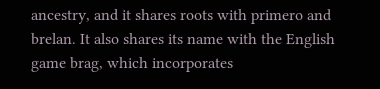ancestry, and it shares roots with primero and brelan. It also shares its name with the English game brag, which incorporates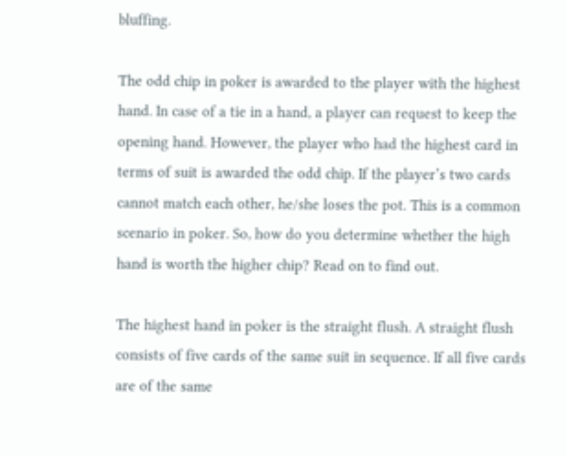bluffing.

The odd chip in poker is awarded to the player with the highest hand. In case of a tie in a hand, a player can request to keep the opening hand. However, the player who had the highest card in terms of suit is awarded the odd chip. If the player’s two cards cannot match each other, he/she loses the pot. This is a common scenario in poker. So, how do you determine whether the high hand is worth the higher chip? Read on to find out.

The highest hand in poker is the straight flush. A straight flush consists of five cards of the same suit in sequence. If all five cards are of the same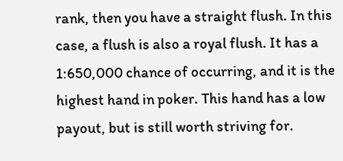rank, then you have a straight flush. In this case, a flush is also a royal flush. It has a 1:650,000 chance of occurring, and it is the highest hand in poker. This hand has a low payout, but is still worth striving for.